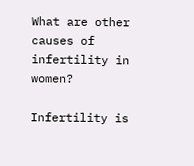What are other causes of infertility in women?

Infertility is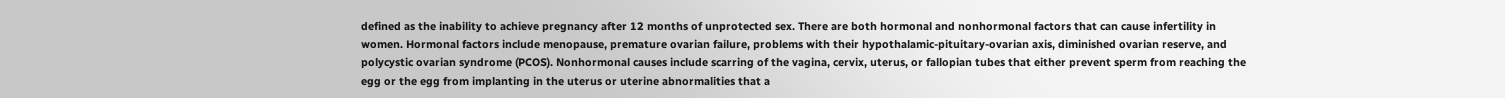defined as the inability to achieve pregnancy after 12 months of unprotected sex. There are both hormonal and nonhormonal factors that can cause infertility in women. Hormonal factors include menopause, premature ovarian failure, problems with their hypothalamic-pituitary-ovarian axis, diminished ovarian reserve, and polycystic ovarian syndrome (PCOS). Nonhormonal causes include scarring of the vagina, cervix, uterus, or fallopian tubes that either prevent sperm from reaching the egg or the egg from implanting in the uterus or uterine abnormalities that a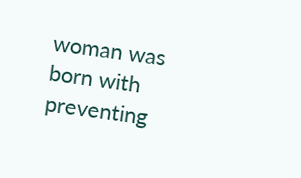woman was born with preventing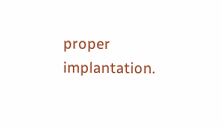proper implantation.